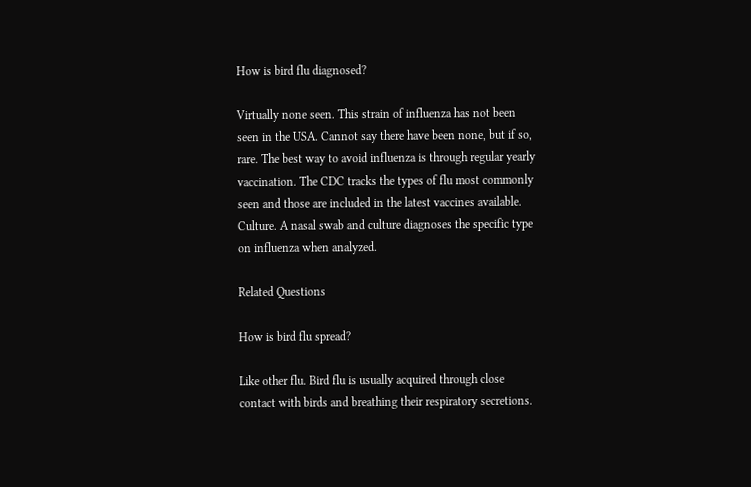How is bird flu diagnosed?

Virtually none seen. This strain of influenza has not been seen in the USA. Cannot say there have been none, but if so, rare. The best way to avoid influenza is through regular yearly vaccination. The CDC tracks the types of flu most commonly seen and those are included in the latest vaccines available.
Culture. A nasal swab and culture diagnoses the specific type on influenza when analyzed.

Related Questions

How is bird flu spread?

Like other flu. Bird flu is usually acquired through close contact with birds and breathing their respiratory secretions.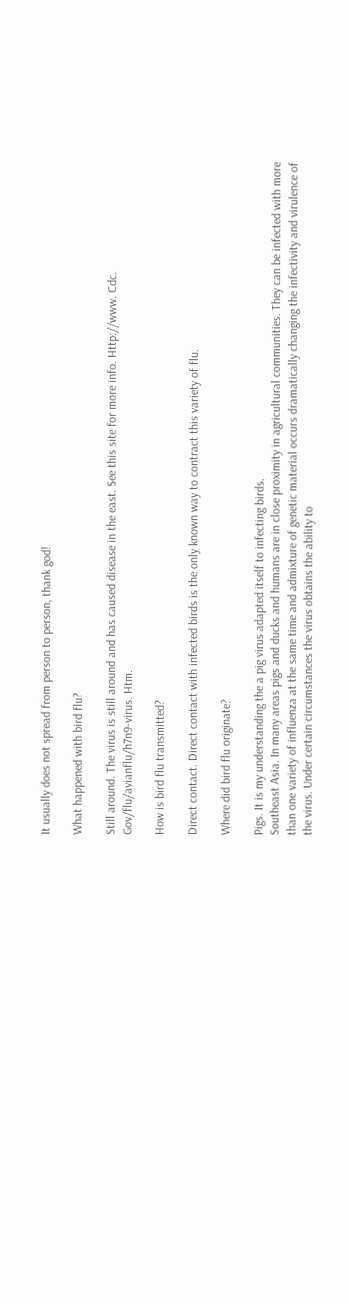It usually does not spread from person to person, thank god!

What happened with bird flu?

Still around. The virus is still around and has caused disease in the east. See this site for more info. Http://www. Cdc. Gov/flu/avianflu/h7n9-virus. Htm.

How is bird flu transmitted?

Direct contact. Direct contact with infected birds is the only known way to contract this variety of flu.

Where did bird flu originate?

Pigs. It is my understanding the a pig virus adapted itself to infecting birds.
Southeast Asia. In many areas pigs and ducks and humans are in close proximity in agricultural communities. They can be infected with more than one variety of influenza at the same time and admixture of genetic material occurs dramatically changing the infectivity and virulence of the virus. Under certain circumstances the virus obtains the ability to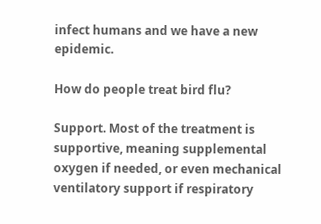infect humans and we have a new epidemic.

How do people treat bird flu?

Support. Most of the treatment is supportive, meaning supplemental oxygen if needed, or even mechanical ventilatory support if respiratory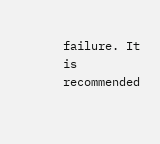failure. It is recommended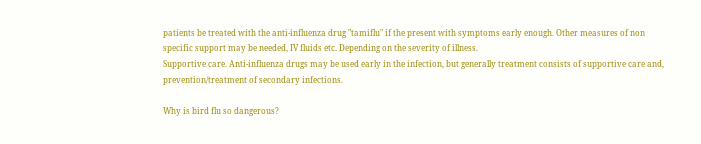patients be treated with the anti-influenza drug "tamiflu" if the present with symptoms early enough. Other measures of non specific support may be needed, IV fluids etc. Depending on the severity of illness.
Supportive care. Anti-influenza drugs may be used early in the infection, but generally treatment consists of supportive care and, prevention/treatment of secondary infections.

Why is bird flu so dangerous?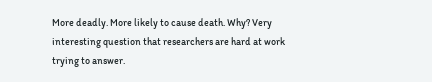More deadly. More likely to cause death. Why? Very interesting question that researchers are hard at work trying to answer.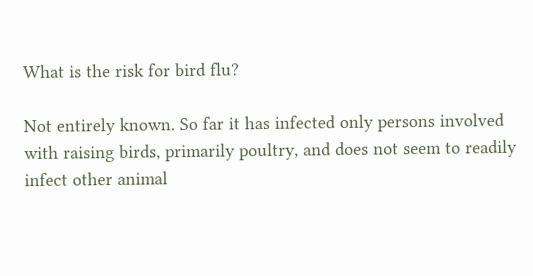What is the risk for bird flu?

Not entirely known. So far it has infected only persons involved with raising birds, primarily poultry, and does not seem to readily infect other animal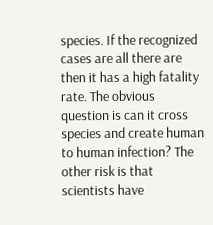species. If the recognized cases are all there are then it has a high fatality rate. The obvious question is can it cross species and create human to human infection? The other risk is that scientists have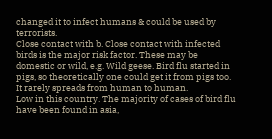changed it to infect humans & could be used by terrorists.
Close contact with b. Close contact with infected birds is the major risk factor. These may be domestic or wild, e.g. Wild geese. Bird flu started in pigs, so theoretically one could get it from pigs too. It rarely spreads from human to human.
Low in this country. The majority of cases of bird flu have been found in asia,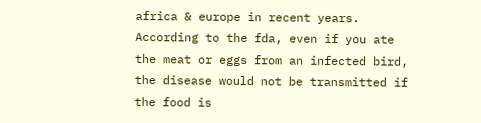africa & europe in recent years. According to the fda, even if you ate the meat or eggs from an infected bird, the disease would not be transmitted if the food is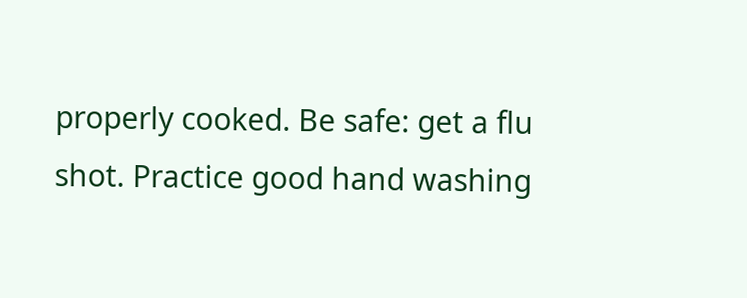properly cooked. Be safe: get a flu shot. Practice good hand washing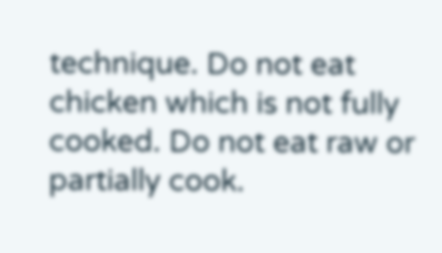technique. Do not eat chicken which is not fully cooked. Do not eat raw or partially cook.